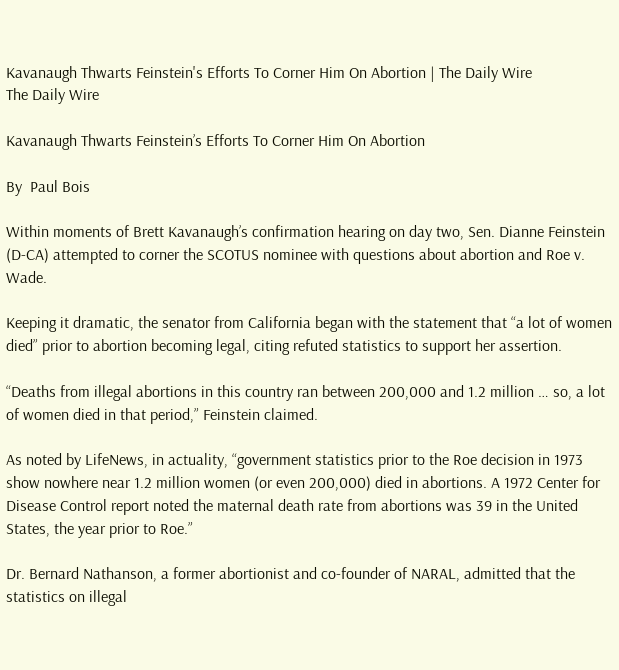Kavanaugh Thwarts Feinstein's Efforts To Corner Him On Abortion | The Daily Wire
The Daily Wire

Kavanaugh Thwarts Feinstein’s Efforts To Corner Him On Abortion

By  Paul Bois

Within moments of Brett Kavanaugh’s confirmation hearing on day two, Sen. Dianne Feinstein (D-CA) attempted to corner the SCOTUS nominee with questions about abortion and Roe v. Wade.

Keeping it dramatic, the senator from California began with the statement that “a lot of women died” prior to abortion becoming legal, citing refuted statistics to support her assertion.

“Deaths from illegal abortions in this country ran between 200,000 and 1.2 million … so, a lot of women died in that period,” Feinstein claimed.

As noted by LifeNews, in actuality, “government statistics prior to the Roe decision in 1973 show nowhere near 1.2 million women (or even 200,000) died in abortions. A 1972 Center for Disease Control report noted the maternal death rate from abortions was 39 in the United States, the year prior to Roe.”

Dr. Bernard Nathanson, a former abortionist and co-founder of NARAL, admitted that the statistics on illegal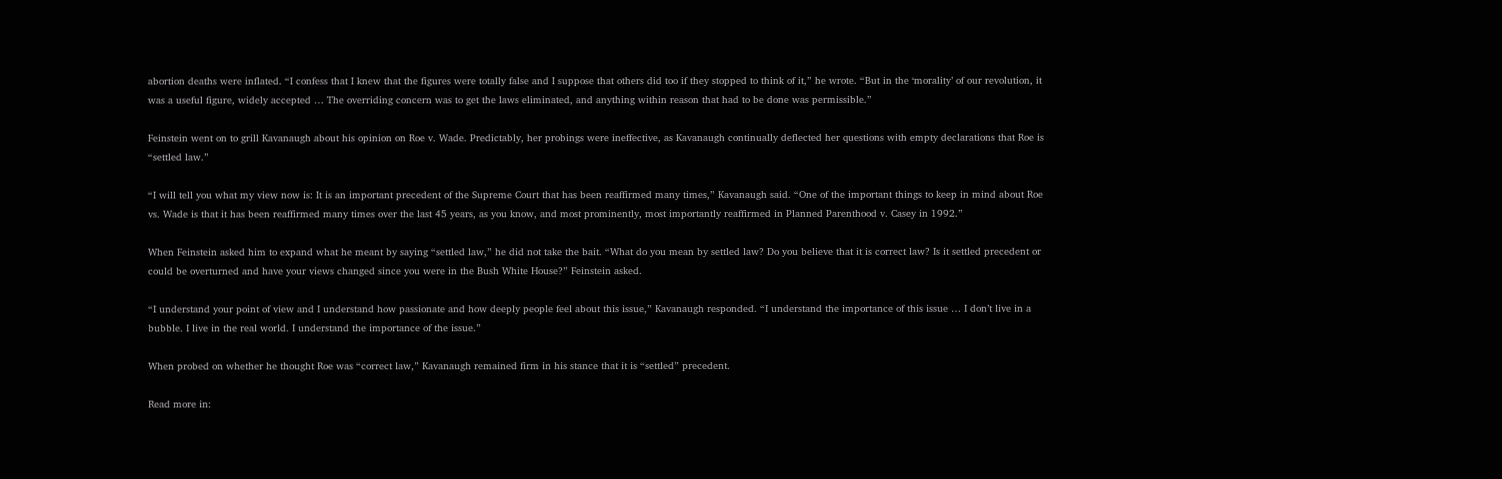abortion deaths were inflated. “I confess that I knew that the figures were totally false and I suppose that others did too if they stopped to think of it,” he wrote. “But in the ‘morality’ of our revolution, it was a useful figure, widely accepted … The overriding concern was to get the laws eliminated, and anything within reason that had to be done was permissible.”

Feinstein went on to grill Kavanaugh about his opinion on Roe v. Wade. Predictably, her probings were ineffective, as Kavanaugh continually deflected her questions with empty declarations that Roe is “settled law.”

“I will tell you what my view now is: It is an important precedent of the Supreme Court that has been reaffirmed many times,” Kavanaugh said. “One of the important things to keep in mind about Roe vs. Wade is that it has been reaffirmed many times over the last 45 years, as you know, and most prominently, most importantly reaffirmed in Planned Parenthood v. Casey in 1992.”

When Feinstein asked him to expand what he meant by saying “settled law,” he did not take the bait. “What do you mean by settled law? Do you believe that it is correct law? Is it settled precedent or could be overturned and have your views changed since you were in the Bush White House?” Feinstein asked.

“I understand your point of view and I understand how passionate and how deeply people feel about this issue,” Kavanaugh responded. “I understand the importance of this issue … I don’t live in a bubble. I live in the real world. I understand the importance of the issue.”

When probed on whether he thought Roe was “correct law,” Kavanaugh remained firm in his stance that it is “settled” precedent.

Read more in: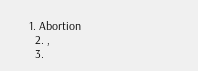1. Abortion
  2. ,
  3.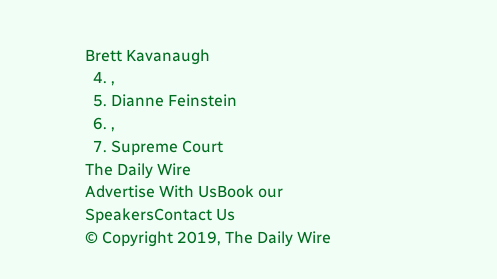Brett Kavanaugh
  4. ,
  5. Dianne Feinstein
  6. ,
  7. Supreme Court
The Daily Wire
Advertise With UsBook our SpeakersContact Us
© Copyright 2019, The Daily Wire